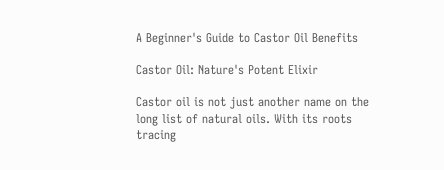A Beginner's Guide to Castor Oil Benefits

Castor Oil: Nature's Potent Elixir

Castor oil is not just another name on the long list of natural oils. With its roots tracing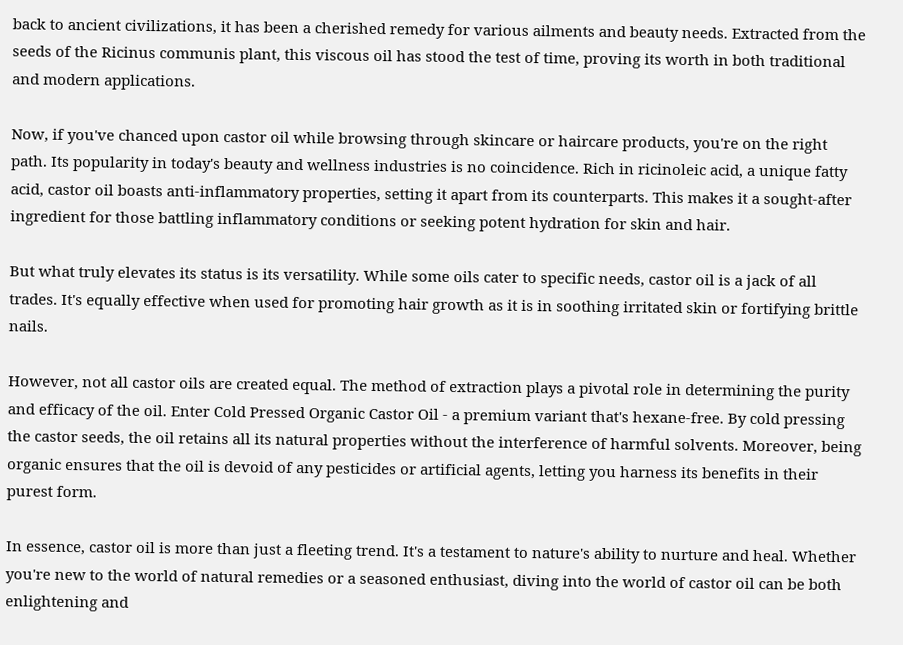back to ancient civilizations, it has been a cherished remedy for various ailments and beauty needs. Extracted from the seeds of the Ricinus communis plant, this viscous oil has stood the test of time, proving its worth in both traditional and modern applications.

Now, if you've chanced upon castor oil while browsing through skincare or haircare products, you're on the right path. Its popularity in today's beauty and wellness industries is no coincidence. Rich in ricinoleic acid, a unique fatty acid, castor oil boasts anti-inflammatory properties, setting it apart from its counterparts. This makes it a sought-after ingredient for those battling inflammatory conditions or seeking potent hydration for skin and hair.

But what truly elevates its status is its versatility. While some oils cater to specific needs, castor oil is a jack of all trades. It's equally effective when used for promoting hair growth as it is in soothing irritated skin or fortifying brittle nails.

However, not all castor oils are created equal. The method of extraction plays a pivotal role in determining the purity and efficacy of the oil. Enter Cold Pressed Organic Castor Oil - a premium variant that's hexane-free. By cold pressing the castor seeds, the oil retains all its natural properties without the interference of harmful solvents. Moreover, being organic ensures that the oil is devoid of any pesticides or artificial agents, letting you harness its benefits in their purest form.

In essence, castor oil is more than just a fleeting trend. It's a testament to nature's ability to nurture and heal. Whether you're new to the world of natural remedies or a seasoned enthusiast, diving into the world of castor oil can be both enlightening and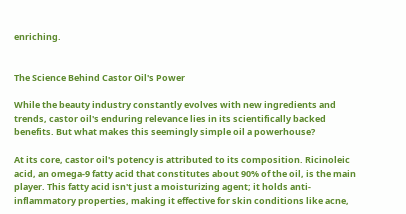enriching.


The Science Behind Castor Oil's Power

While the beauty industry constantly evolves with new ingredients and trends, castor oil's enduring relevance lies in its scientifically backed benefits. But what makes this seemingly simple oil a powerhouse?

At its core, castor oil's potency is attributed to its composition. Ricinoleic acid, an omega-9 fatty acid that constitutes about 90% of the oil, is the main player. This fatty acid isn't just a moisturizing agent; it holds anti-inflammatory properties, making it effective for skin conditions like acne,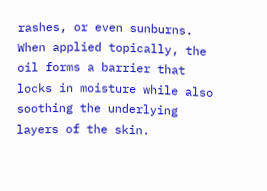rashes, or even sunburns. When applied topically, the oil forms a barrier that locks in moisture while also soothing the underlying layers of the skin.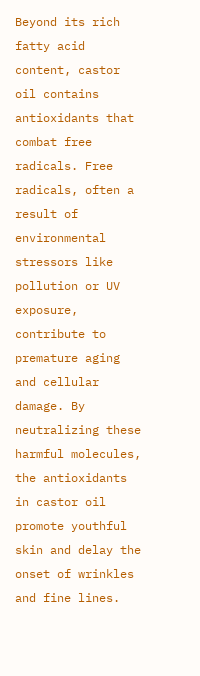Beyond its rich fatty acid content, castor oil contains antioxidants that combat free radicals. Free radicals, often a result of environmental stressors like pollution or UV exposure, contribute to premature aging and cellular damage. By neutralizing these harmful molecules, the antioxidants in castor oil promote youthful skin and delay the onset of wrinkles and fine lines.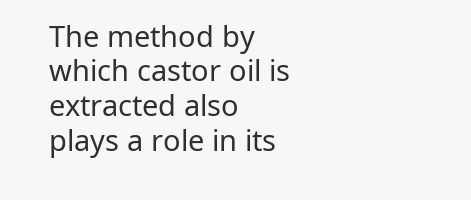The method by which castor oil is extracted also plays a role in its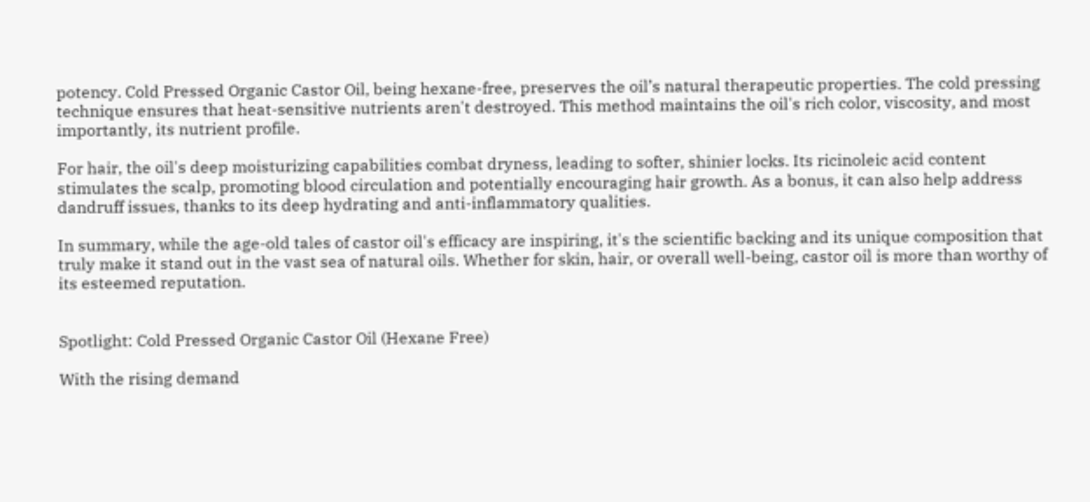potency. Cold Pressed Organic Castor Oil, being hexane-free, preserves the oil’s natural therapeutic properties. The cold pressing technique ensures that heat-sensitive nutrients aren't destroyed. This method maintains the oil's rich color, viscosity, and most importantly, its nutrient profile.

For hair, the oil's deep moisturizing capabilities combat dryness, leading to softer, shinier locks. Its ricinoleic acid content stimulates the scalp, promoting blood circulation and potentially encouraging hair growth. As a bonus, it can also help address dandruff issues, thanks to its deep hydrating and anti-inflammatory qualities.

In summary, while the age-old tales of castor oil's efficacy are inspiring, it's the scientific backing and its unique composition that truly make it stand out in the vast sea of natural oils. Whether for skin, hair, or overall well-being, castor oil is more than worthy of its esteemed reputation.


Spotlight: Cold Pressed Organic Castor Oil (Hexane Free)

With the rising demand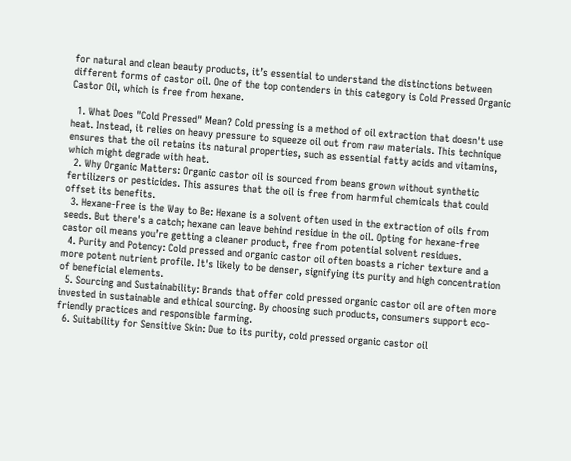for natural and clean beauty products, it’s essential to understand the distinctions between different forms of castor oil. One of the top contenders in this category is Cold Pressed Organic Castor Oil, which is free from hexane.

  1. What Does "Cold Pressed" Mean? Cold pressing is a method of oil extraction that doesn't use heat. Instead, it relies on heavy pressure to squeeze oil out from raw materials. This technique ensures that the oil retains its natural properties, such as essential fatty acids and vitamins, which might degrade with heat.
  2. Why Organic Matters: Organic castor oil is sourced from beans grown without synthetic fertilizers or pesticides. This assures that the oil is free from harmful chemicals that could offset its benefits.
  3. Hexane-Free is the Way to Be: Hexane is a solvent often used in the extraction of oils from seeds. But there's a catch; hexane can leave behind residue in the oil. Opting for hexane-free castor oil means you’re getting a cleaner product, free from potential solvent residues.
  4. Purity and Potency: Cold pressed and organic castor oil often boasts a richer texture and a more potent nutrient profile. It's likely to be denser, signifying its purity and high concentration of beneficial elements.
  5. Sourcing and Sustainability: Brands that offer cold pressed organic castor oil are often more invested in sustainable and ethical sourcing. By choosing such products, consumers support eco-friendly practices and responsible farming.
  6. Suitability for Sensitive Skin: Due to its purity, cold pressed organic castor oil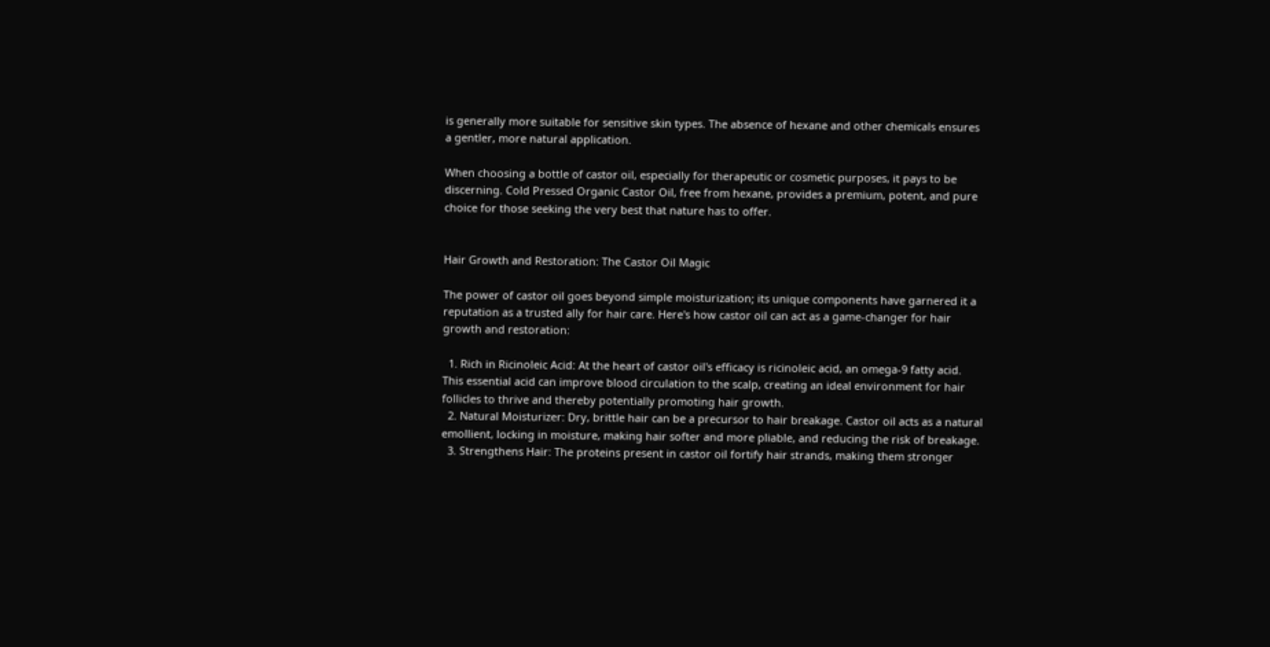is generally more suitable for sensitive skin types. The absence of hexane and other chemicals ensures a gentler, more natural application.

When choosing a bottle of castor oil, especially for therapeutic or cosmetic purposes, it pays to be discerning. Cold Pressed Organic Castor Oil, free from hexane, provides a premium, potent, and pure choice for those seeking the very best that nature has to offer.


Hair Growth and Restoration: The Castor Oil Magic

The power of castor oil goes beyond simple moisturization; its unique components have garnered it a reputation as a trusted ally for hair care. Here's how castor oil can act as a game-changer for hair growth and restoration:

  1. Rich in Ricinoleic Acid: At the heart of castor oil's efficacy is ricinoleic acid, an omega-9 fatty acid. This essential acid can improve blood circulation to the scalp, creating an ideal environment for hair follicles to thrive and thereby potentially promoting hair growth.
  2. Natural Moisturizer: Dry, brittle hair can be a precursor to hair breakage. Castor oil acts as a natural emollient, locking in moisture, making hair softer and more pliable, and reducing the risk of breakage.
  3. Strengthens Hair: The proteins present in castor oil fortify hair strands, making them stronger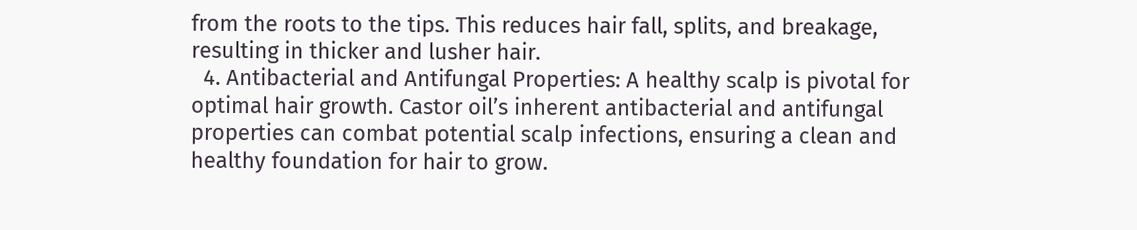from the roots to the tips. This reduces hair fall, splits, and breakage, resulting in thicker and lusher hair.
  4. Antibacterial and Antifungal Properties: A healthy scalp is pivotal for optimal hair growth. Castor oil’s inherent antibacterial and antifungal properties can combat potential scalp infections, ensuring a clean and healthy foundation for hair to grow.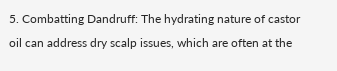5. Combatting Dandruff: The hydrating nature of castor oil can address dry scalp issues, which are often at the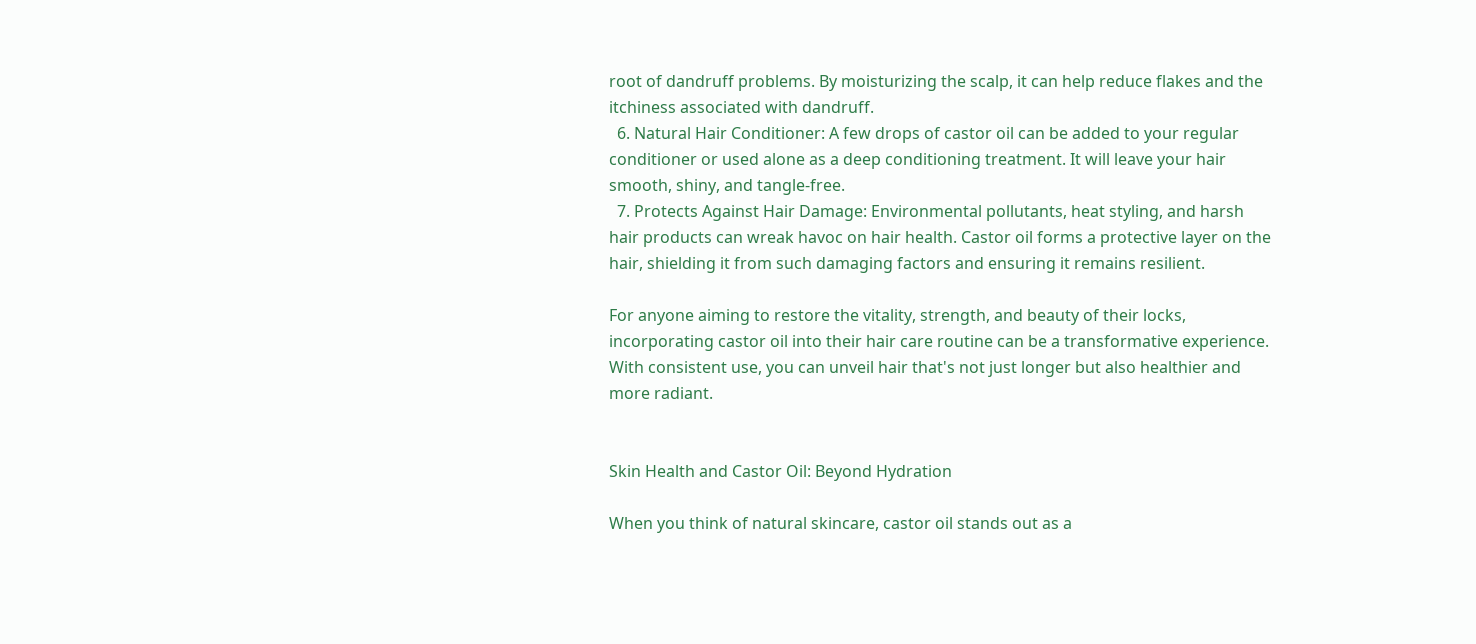root of dandruff problems. By moisturizing the scalp, it can help reduce flakes and the itchiness associated with dandruff.
  6. Natural Hair Conditioner: A few drops of castor oil can be added to your regular conditioner or used alone as a deep conditioning treatment. It will leave your hair smooth, shiny, and tangle-free.
  7. Protects Against Hair Damage: Environmental pollutants, heat styling, and harsh hair products can wreak havoc on hair health. Castor oil forms a protective layer on the hair, shielding it from such damaging factors and ensuring it remains resilient.

For anyone aiming to restore the vitality, strength, and beauty of their locks, incorporating castor oil into their hair care routine can be a transformative experience. With consistent use, you can unveil hair that's not just longer but also healthier and more radiant.


Skin Health and Castor Oil: Beyond Hydration

When you think of natural skincare, castor oil stands out as a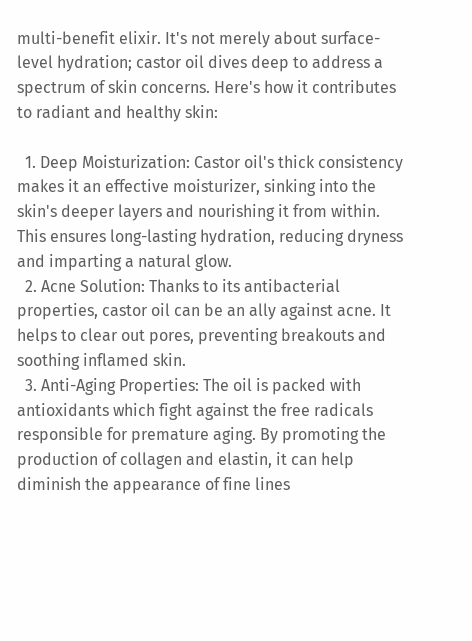multi-benefit elixir. It's not merely about surface-level hydration; castor oil dives deep to address a spectrum of skin concerns. Here's how it contributes to radiant and healthy skin:

  1. Deep Moisturization: Castor oil's thick consistency makes it an effective moisturizer, sinking into the skin's deeper layers and nourishing it from within. This ensures long-lasting hydration, reducing dryness and imparting a natural glow.
  2. Acne Solution: Thanks to its antibacterial properties, castor oil can be an ally against acne. It helps to clear out pores, preventing breakouts and soothing inflamed skin.
  3. Anti-Aging Properties: The oil is packed with antioxidants which fight against the free radicals responsible for premature aging. By promoting the production of collagen and elastin, it can help diminish the appearance of fine lines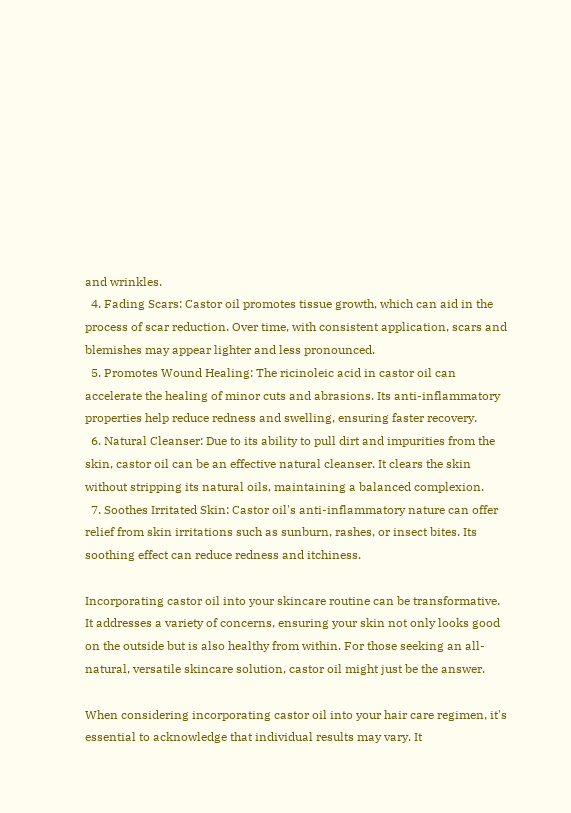and wrinkles.
  4. Fading Scars: Castor oil promotes tissue growth, which can aid in the process of scar reduction. Over time, with consistent application, scars and blemishes may appear lighter and less pronounced.
  5. Promotes Wound Healing: The ricinoleic acid in castor oil can accelerate the healing of minor cuts and abrasions. Its anti-inflammatory properties help reduce redness and swelling, ensuring faster recovery.
  6. Natural Cleanser: Due to its ability to pull dirt and impurities from the skin, castor oil can be an effective natural cleanser. It clears the skin without stripping its natural oils, maintaining a balanced complexion.
  7. Soothes Irritated Skin: Castor oil's anti-inflammatory nature can offer relief from skin irritations such as sunburn, rashes, or insect bites. Its soothing effect can reduce redness and itchiness.

Incorporating castor oil into your skincare routine can be transformative. It addresses a variety of concerns, ensuring your skin not only looks good on the outside but is also healthy from within. For those seeking an all-natural, versatile skincare solution, castor oil might just be the answer.

When considering incorporating castor oil into your hair care regimen, it's essential to acknowledge that individual results may vary. It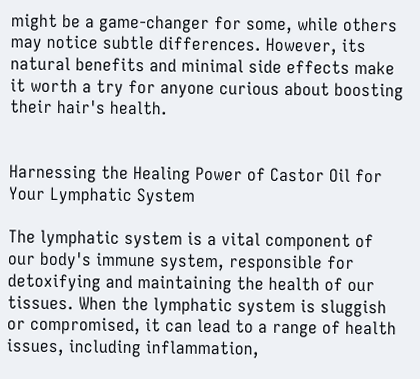might be a game-changer for some, while others may notice subtle differences. However, its natural benefits and minimal side effects make it worth a try for anyone curious about boosting their hair's health.


Harnessing the Healing Power of Castor Oil for Your Lymphatic System

The lymphatic system is a vital component of our body's immune system, responsible for detoxifying and maintaining the health of our tissues. When the lymphatic system is sluggish or compromised, it can lead to a range of health issues, including inflammation,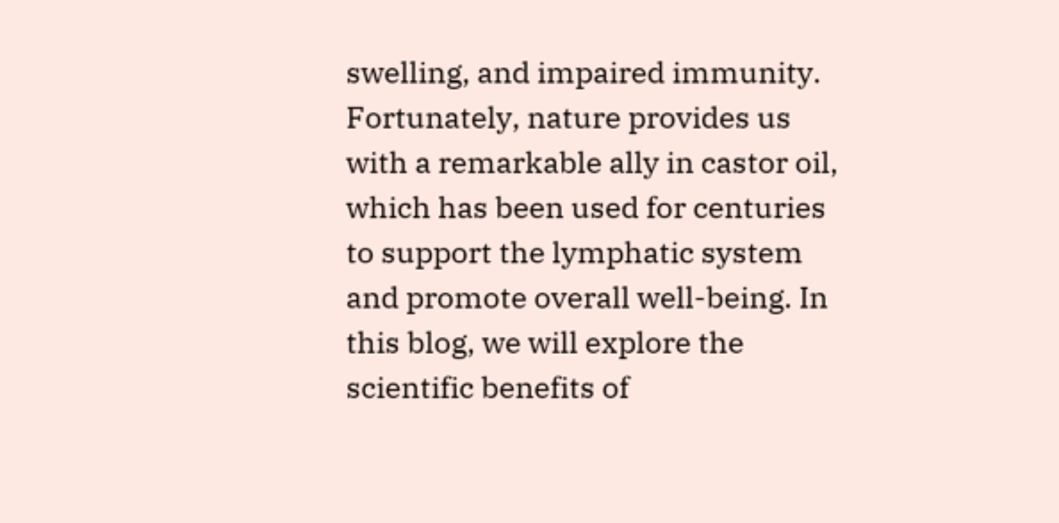swelling, and impaired immunity. Fortunately, nature provides us with a remarkable ally in castor oil, which has been used for centuries to support the lymphatic system and promote overall well-being. In this blog, we will explore the scientific benefits of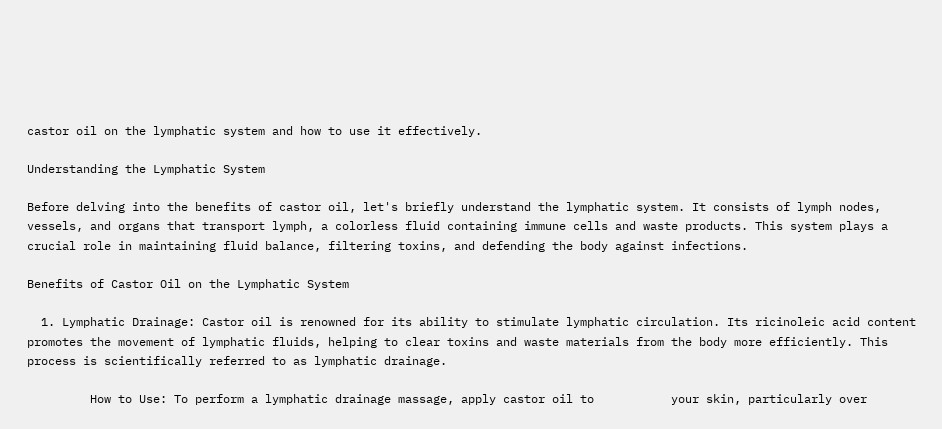castor oil on the lymphatic system and how to use it effectively.

Understanding the Lymphatic System

Before delving into the benefits of castor oil, let's briefly understand the lymphatic system. It consists of lymph nodes, vessels, and organs that transport lymph, a colorless fluid containing immune cells and waste products. This system plays a crucial role in maintaining fluid balance, filtering toxins, and defending the body against infections.

Benefits of Castor Oil on the Lymphatic System

  1. Lymphatic Drainage: Castor oil is renowned for its ability to stimulate lymphatic circulation. Its ricinoleic acid content promotes the movement of lymphatic fluids, helping to clear toxins and waste materials from the body more efficiently. This process is scientifically referred to as lymphatic drainage.

         How to Use: To perform a lymphatic drainage massage, apply castor oil to           your skin, particularly over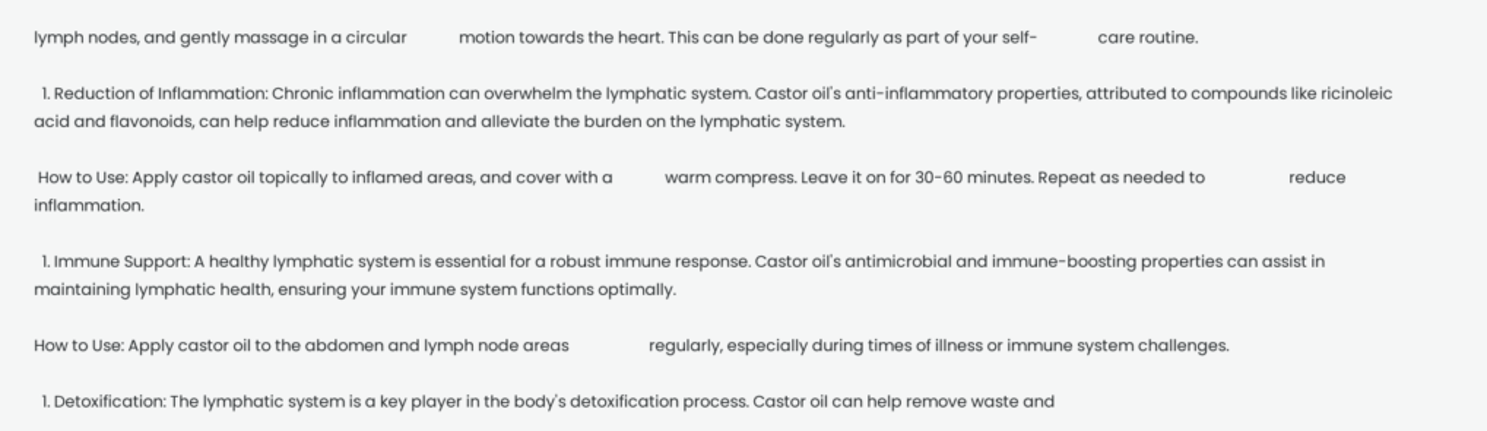lymph nodes, and gently massage in a circular             motion towards the heart. This can be done regularly as part of your self-               care routine.

  1. Reduction of Inflammation: Chronic inflammation can overwhelm the lymphatic system. Castor oil's anti-inflammatory properties, attributed to compounds like ricinoleic acid and flavonoids, can help reduce inflammation and alleviate the burden on the lymphatic system.

 How to Use: Apply castor oil topically to inflamed areas, and cover with a             warm compress. Leave it on for 30-60 minutes. Repeat as needed to                     reduce inflammation.

  1. Immune Support: A healthy lymphatic system is essential for a robust immune response. Castor oil's antimicrobial and immune-boosting properties can assist in maintaining lymphatic health, ensuring your immune system functions optimally.

How to Use: Apply castor oil to the abdomen and lymph node areas                    regularly, especially during times of illness or immune system challenges.

  1. Detoxification: The lymphatic system is a key player in the body's detoxification process. Castor oil can help remove waste and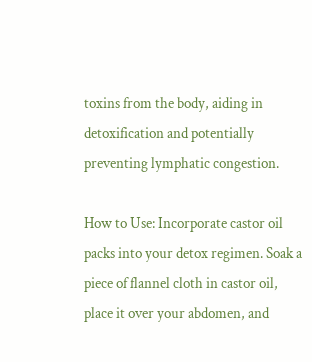toxins from the body, aiding in detoxification and potentially preventing lymphatic congestion.

How to Use: Incorporate castor oil packs into your detox regimen. Soak a            piece of flannel cloth in castor oil, place it over your abdomen, and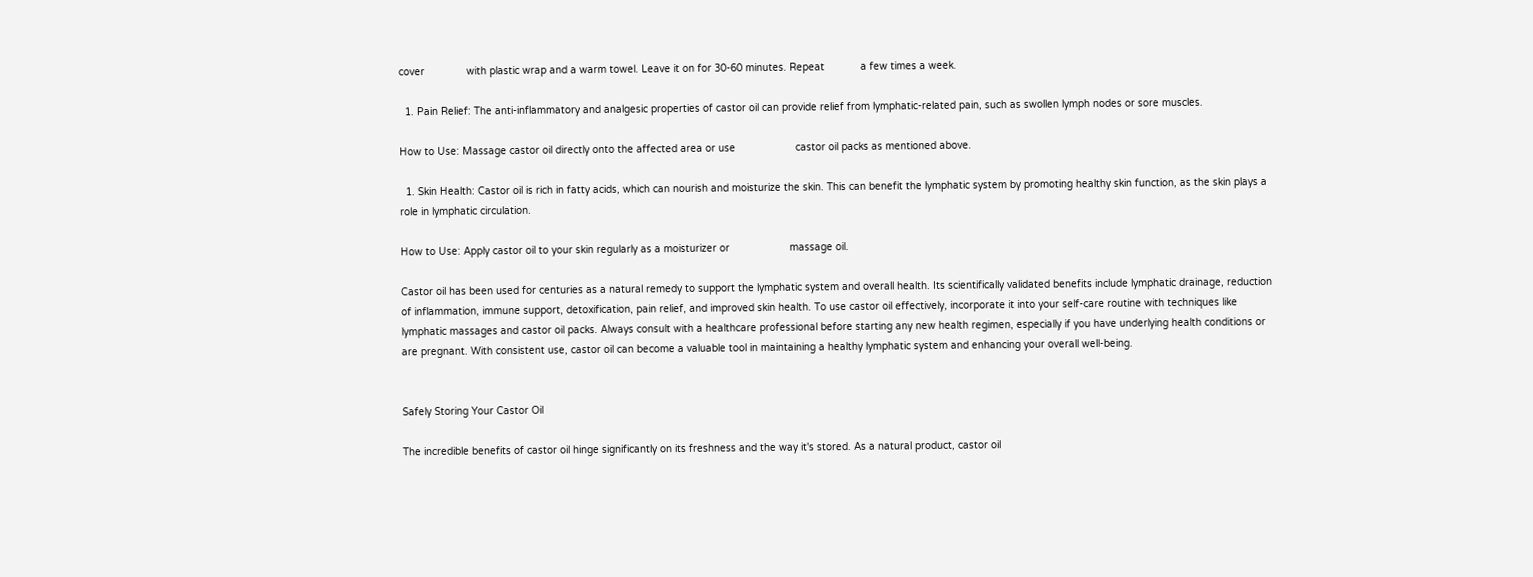cover              with plastic wrap and a warm towel. Leave it on for 30-60 minutes. Repeat            a few times a week.

  1. Pain Relief: The anti-inflammatory and analgesic properties of castor oil can provide relief from lymphatic-related pain, such as swollen lymph nodes or sore muscles.

How to Use: Massage castor oil directly onto the affected area or use                    castor oil packs as mentioned above.

  1. Skin Health: Castor oil is rich in fatty acids, which can nourish and moisturize the skin. This can benefit the lymphatic system by promoting healthy skin function, as the skin plays a role in lymphatic circulation.

How to Use: Apply castor oil to your skin regularly as a moisturizer or                    massage oil.

Castor oil has been used for centuries as a natural remedy to support the lymphatic system and overall health. Its scientifically validated benefits include lymphatic drainage, reduction of inflammation, immune support, detoxification, pain relief, and improved skin health. To use castor oil effectively, incorporate it into your self-care routine with techniques like lymphatic massages and castor oil packs. Always consult with a healthcare professional before starting any new health regimen, especially if you have underlying health conditions or are pregnant. With consistent use, castor oil can become a valuable tool in maintaining a healthy lymphatic system and enhancing your overall well-being.


Safely Storing Your Castor Oil

The incredible benefits of castor oil hinge significantly on its freshness and the way it's stored. As a natural product, castor oil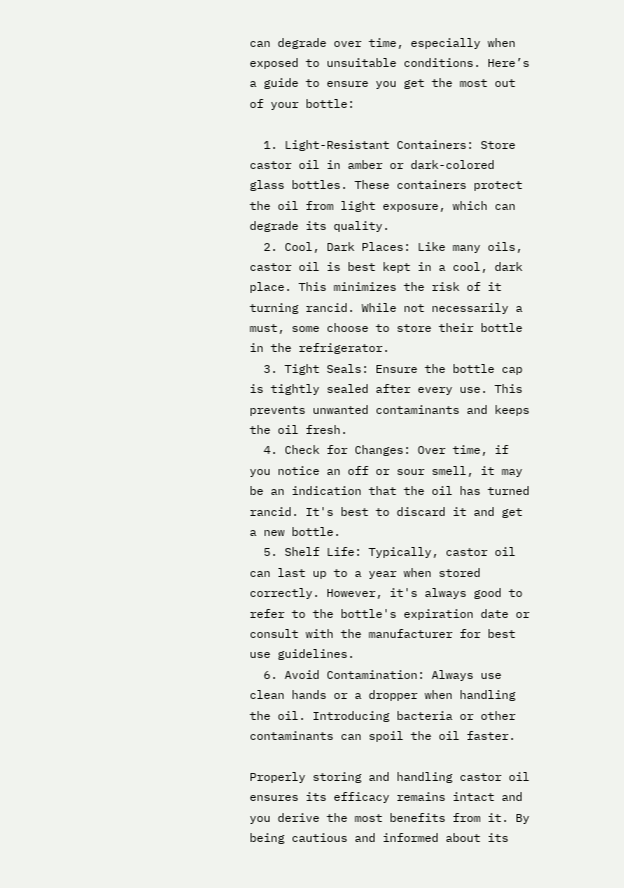can degrade over time, especially when exposed to unsuitable conditions. Here’s a guide to ensure you get the most out of your bottle:

  1. Light-Resistant Containers: Store castor oil in amber or dark-colored glass bottles. These containers protect the oil from light exposure, which can degrade its quality.
  2. Cool, Dark Places: Like many oils, castor oil is best kept in a cool, dark place. This minimizes the risk of it turning rancid. While not necessarily a must, some choose to store their bottle in the refrigerator.
  3. Tight Seals: Ensure the bottle cap is tightly sealed after every use. This prevents unwanted contaminants and keeps the oil fresh.
  4. Check for Changes: Over time, if you notice an off or sour smell, it may be an indication that the oil has turned rancid. It's best to discard it and get a new bottle.
  5. Shelf Life: Typically, castor oil can last up to a year when stored correctly. However, it's always good to refer to the bottle's expiration date or consult with the manufacturer for best use guidelines.
  6. Avoid Contamination: Always use clean hands or a dropper when handling the oil. Introducing bacteria or other contaminants can spoil the oil faster.

Properly storing and handling castor oil ensures its efficacy remains intact and you derive the most benefits from it. By being cautious and informed about its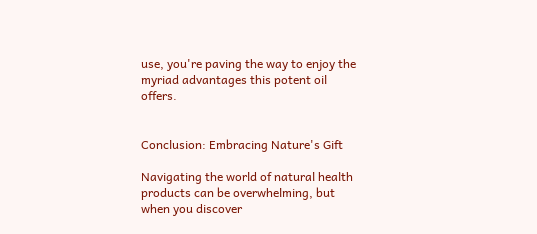use, you're paving the way to enjoy the myriad advantages this potent oil offers.


Conclusion: Embracing Nature's Gift

Navigating the world of natural health products can be overwhelming, but when you discover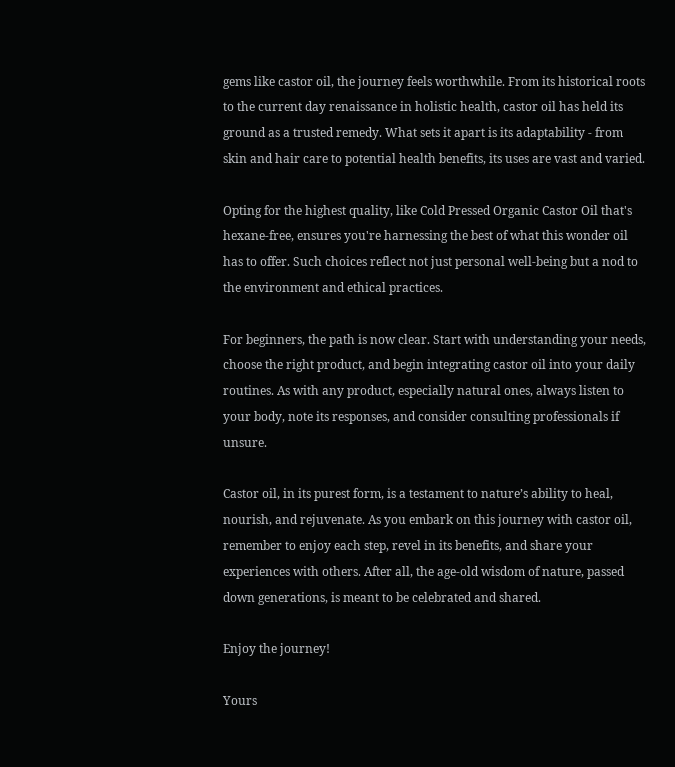gems like castor oil, the journey feels worthwhile. From its historical roots to the current day renaissance in holistic health, castor oil has held its ground as a trusted remedy. What sets it apart is its adaptability - from skin and hair care to potential health benefits, its uses are vast and varied.

Opting for the highest quality, like Cold Pressed Organic Castor Oil that's hexane-free, ensures you're harnessing the best of what this wonder oil has to offer. Such choices reflect not just personal well-being but a nod to the environment and ethical practices.

For beginners, the path is now clear. Start with understanding your needs, choose the right product, and begin integrating castor oil into your daily routines. As with any product, especially natural ones, always listen to your body, note its responses, and consider consulting professionals if unsure.

Castor oil, in its purest form, is a testament to nature’s ability to heal, nourish, and rejuvenate. As you embark on this journey with castor oil, remember to enjoy each step, revel in its benefits, and share your experiences with others. After all, the age-old wisdom of nature, passed down generations, is meant to be celebrated and shared.

Enjoy the journey!

Yours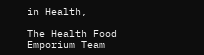in Health,

The Health Food Emporium Team